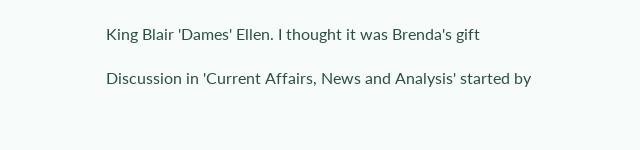King Blair 'Dames' Ellen. I thought it was Brenda's gift

Discussion in 'Current Affairs, News and Analysis' started by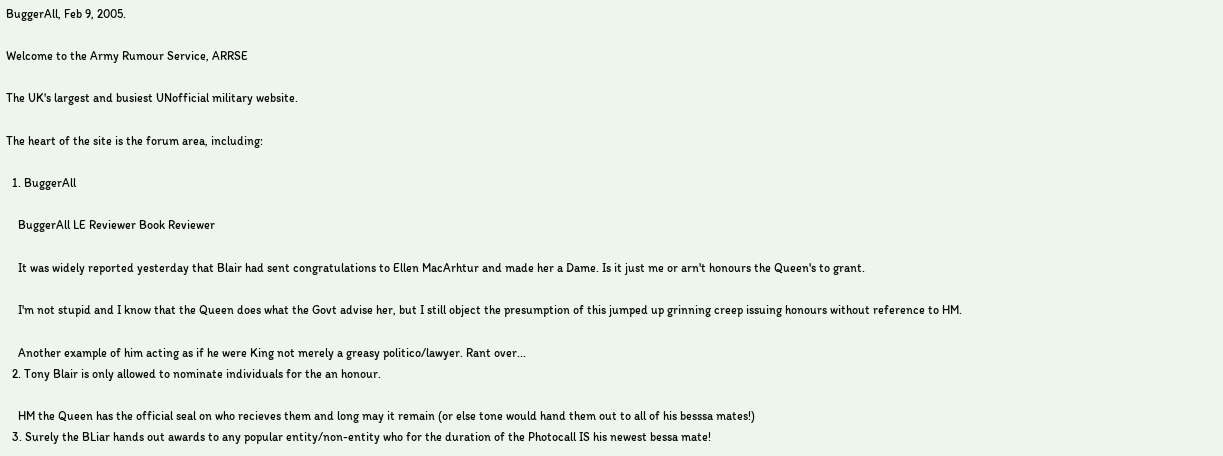BuggerAll, Feb 9, 2005.

Welcome to the Army Rumour Service, ARRSE

The UK's largest and busiest UNofficial military website.

The heart of the site is the forum area, including:

  1. BuggerAll

    BuggerAll LE Reviewer Book Reviewer

    It was widely reported yesterday that Blair had sent congratulations to Ellen MacArhtur and made her a Dame. Is it just me or arn't honours the Queen's to grant.

    I'm not stupid and I know that the Queen does what the Govt advise her, but I still object the presumption of this jumped up grinning creep issuing honours without reference to HM.

    Another example of him acting as if he were King not merely a greasy politico/lawyer. Rant over...
  2. Tony Blair is only allowed to nominate individuals for the an honour.

    HM the Queen has the official seal on who recieves them and long may it remain (or else tone would hand them out to all of his besssa mates!)
  3. Surely the BLiar hands out awards to any popular entity/non-entity who for the duration of the Photocall IS his newest bessa mate!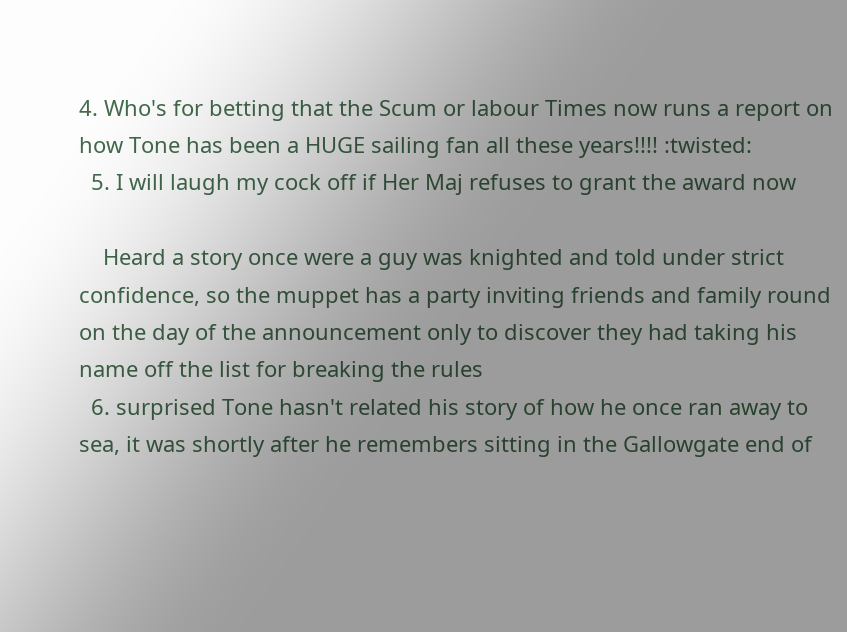4. Who's for betting that the Scum or labour Times now runs a report on how Tone has been a HUGE sailing fan all these years!!!! :twisted:
  5. I will laugh my cock off if Her Maj refuses to grant the award now

    Heard a story once were a guy was knighted and told under strict confidence, so the muppet has a party inviting friends and family round on the day of the announcement only to discover they had taking his name off the list for breaking the rules
  6. surprised Tone hasn't related his story of how he once ran away to sea, it was shortly after he remembers sitting in the Gallowgate end of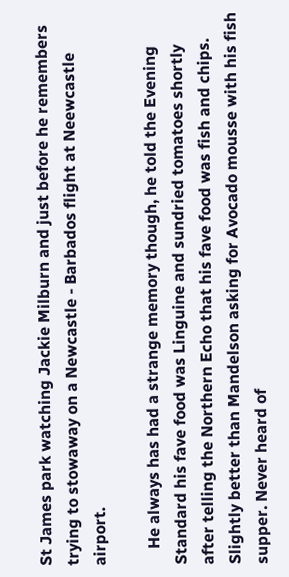St James park watching Jackie Milburn and just before he remembers trying to stowaway on a Newcastle - Barbados flight at Neewcastle airport.

    He always has had a strange memory though, he told the Evening Standard his fave food was Linguine and sundried tomatoes shortly after telling the Northern Echo that his fave food was fish and chips. Slightly better than Mandelson asking for Avocado mousse with his fish supper. Never heard of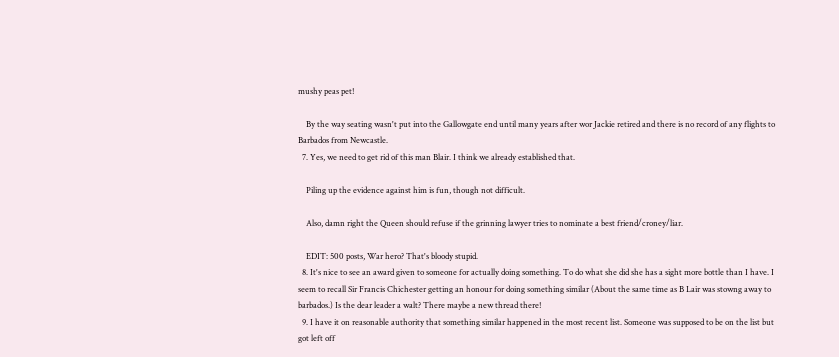mushy peas pet!

    By the way seating wasn't put into the Gallowgate end until many years after wor Jackie retired and there is no record of any flights to Barbados from Newcastle.
  7. Yes, we need to get rid of this man Blair. I think we already established that.

    Piling up the evidence against him is fun, though not difficult.

    Also, damn right the Queen should refuse if the grinning lawyer tries to nominate a best friend/croney/liar.

    EDIT: 500 posts, War hero? That's bloody stupid.
  8. It's nice to see an award given to someone for actually doing something. To do what she did she has a sight more bottle than I have. I seem to recall Sir Francis Chichester getting an honour for doing something similar (About the same time as B Lair was stowng away to barbados.) Is the dear leader a walt? There maybe a new thread there!
  9. I have it on reasonable authority that something similar happened in the most recent list. Someone was supposed to be on the list but got left off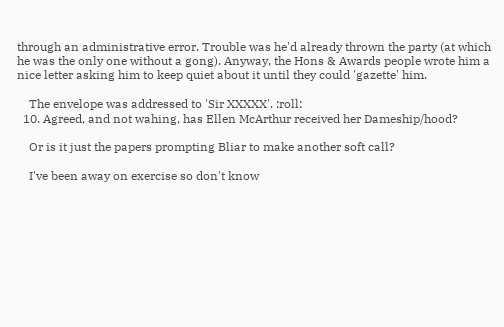through an administrative error. Trouble was he'd already thrown the party (at which he was the only one without a gong). Anyway, the Hons & Awards people wrote him a nice letter asking him to keep quiet about it until they could 'gazette' him.

    The envelope was addressed to 'Sir XXXXX'. :roll:
  10. Agreed, and not wahing, has Ellen McArthur received her Dameship/hood?

    Or is it just the papers prompting Bliar to make another soft call?

    I've been away on exercise so don't know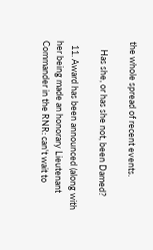the whole spread of recent events.

    Has she, or has she not, been Damed?

  11. Award has been announced (along with her being made an honorary Lieutenant Commander in the RNR: can't wait to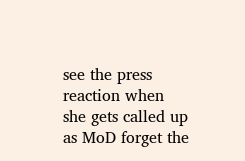see the press reaction when she gets called up as MoD forget the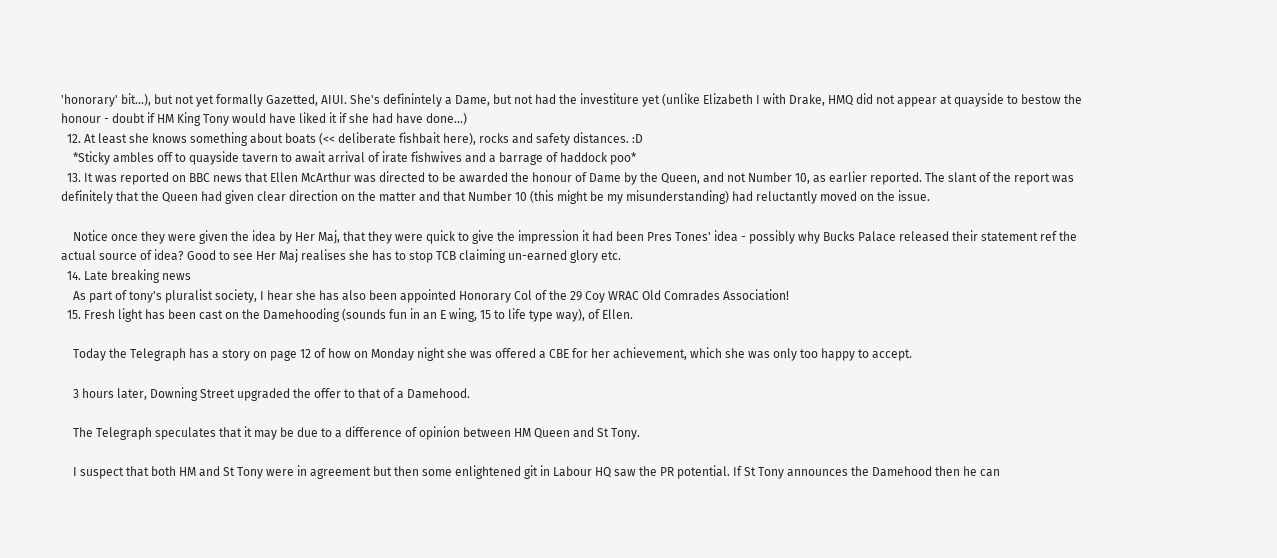'honorary' bit...), but not yet formally Gazetted, AIUI. She's definintely a Dame, but not had the investiture yet (unlike Elizabeth I with Drake, HMQ did not appear at quayside to bestow the honour - doubt if HM King Tony would have liked it if she had have done...)
  12. At least she knows something about boats (<< deliberate fishbait here), rocks and safety distances. :D
    *Sticky ambles off to quayside tavern to await arrival of irate fishwives and a barrage of haddock poo*
  13. It was reported on BBC news that Ellen McArthur was directed to be awarded the honour of Dame by the Queen, and not Number 10, as earlier reported. The slant of the report was definitely that the Queen had given clear direction on the matter and that Number 10 (this might be my misunderstanding) had reluctantly moved on the issue.

    Notice once they were given the idea by Her Maj, that they were quick to give the impression it had been Pres Tones' idea - possibly why Bucks Palace released their statement ref the actual source of idea? Good to see Her Maj realises she has to stop TCB claiming un-earned glory etc.
  14. Late breaking news
    As part of tony's pluralist society, I hear she has also been appointed Honorary Col of the 29 Coy WRAC Old Comrades Association!
  15. Fresh light has been cast on the Damehooding (sounds fun in an E wing, 15 to life type way), of Ellen.

    Today the Telegraph has a story on page 12 of how on Monday night she was offered a CBE for her achievement, which she was only too happy to accept.

    3 hours later, Downing Street upgraded the offer to that of a Damehood.

    The Telegraph speculates that it may be due to a difference of opinion between HM Queen and St Tony.

    I suspect that both HM and St Tony were in agreement but then some enlightened git in Labour HQ saw the PR potential. If St Tony announces the Damehood then he can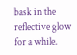bask in the reflective glow for a while.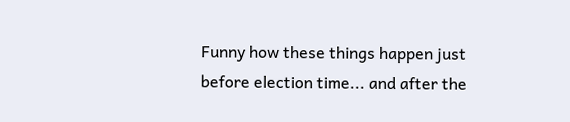Funny how these things happen just before election time... and after the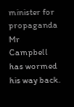minister for propaganda Mr Campbell has wormed his way back.